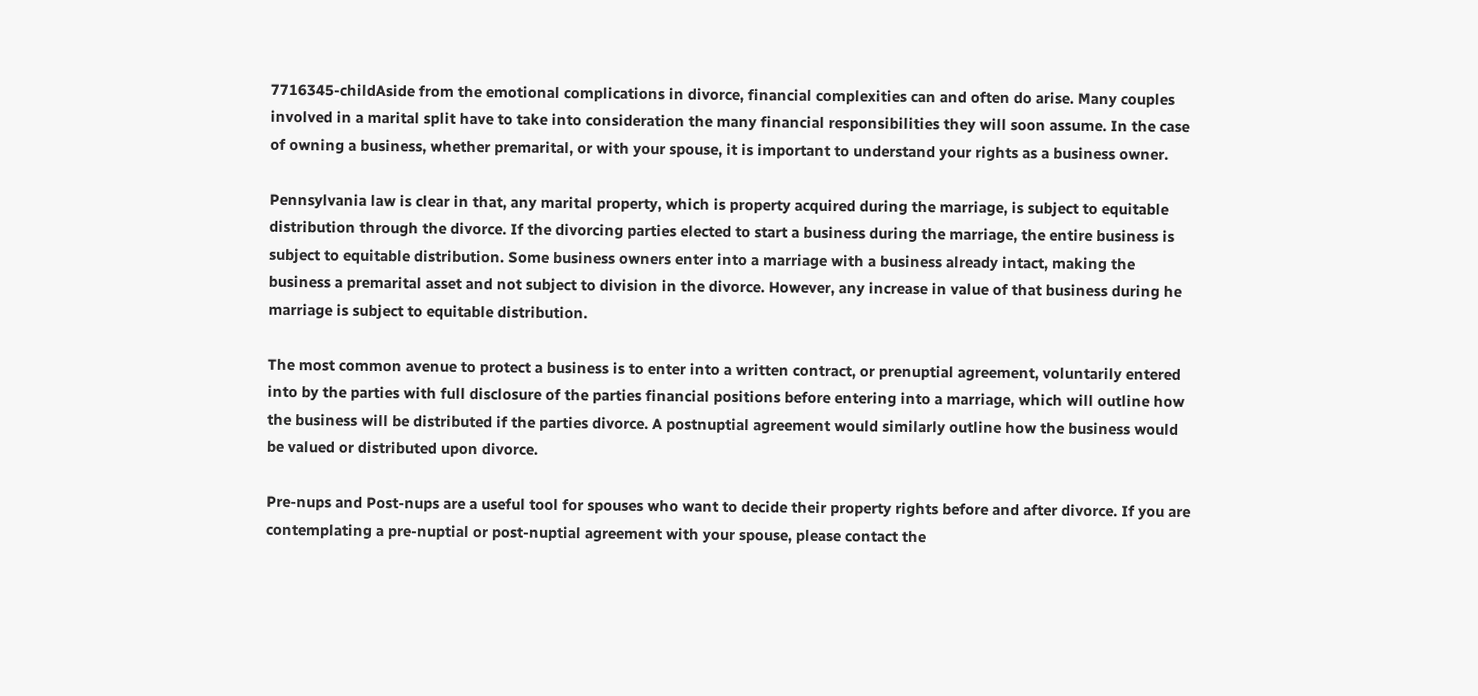7716345-childAside from the emotional complications in divorce, financial complexities can and often do arise. Many couples involved in a marital split have to take into consideration the many financial responsibilities they will soon assume. In the case of owning a business, whether premarital, or with your spouse, it is important to understand your rights as a business owner.

Pennsylvania law is clear in that, any marital property, which is property acquired during the marriage, is subject to equitable distribution through the divorce. If the divorcing parties elected to start a business during the marriage, the entire business is subject to equitable distribution. Some business owners enter into a marriage with a business already intact, making the business a premarital asset and not subject to division in the divorce. However, any increase in value of that business during he marriage is subject to equitable distribution.

The most common avenue to protect a business is to enter into a written contract, or prenuptial agreement, voluntarily entered into by the parties with full disclosure of the parties financial positions before entering into a marriage, which will outline how the business will be distributed if the parties divorce. A postnuptial agreement would similarly outline how the business would be valued or distributed upon divorce.

Pre-nups and Post-nups are a useful tool for spouses who want to decide their property rights before and after divorce. If you are contemplating a pre-nuptial or post-nuptial agreement with your spouse, please contact the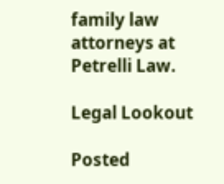family law attorneys at Petrelli Law.

Legal Lookout

Posted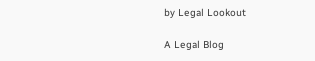by Legal Lookout

A Legal Blog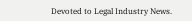Devoted to Legal Industry News.